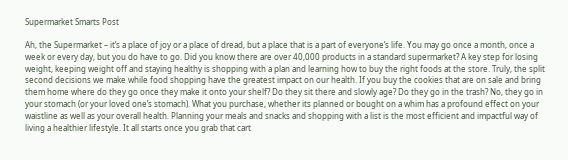Supermarket Smarts Post

Ah, the Supermarket – it’s a place of joy or a place of dread, but a place that is a part of everyone’s life. You may go once a month, once a week or every day, but you do have to go. Did you know there are over 40,000 products in a standard supermarket? A key step for losing weight, keeping weight off and staying healthy is shopping with a plan and learning how to buy the right foods at the store. Truly, the split second decisions we make while food shopping have the greatest impact on our health. If you buy the cookies that are on sale and bring them home where do they go once they make it onto your shelf? Do they sit there and slowly age? Do they go in the trash? No, they go in your stomach (or your loved one’s stomach). What you purchase, whether its planned or bought on a whim has a profound effect on your waistline as well as your overall health. Planning your meals and snacks and shopping with a list is the most efficient and impactful way of living a healthier lifestyle. It all starts once you grab that cart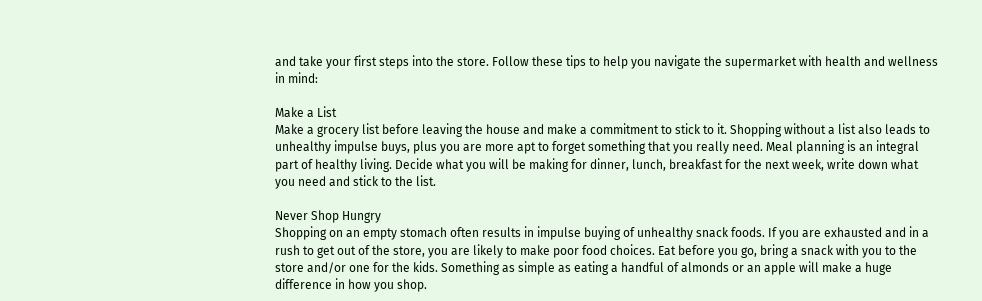and take your first steps into the store. Follow these tips to help you navigate the supermarket with health and wellness in mind:

Make a List
Make a grocery list before leaving the house and make a commitment to stick to it. Shopping without a list also leads to unhealthy impulse buys, plus you are more apt to forget something that you really need. Meal planning is an integral part of healthy living. Decide what you will be making for dinner, lunch, breakfast for the next week, write down what you need and stick to the list.

Never Shop Hungry
Shopping on an empty stomach often results in impulse buying of unhealthy snack foods. If you are exhausted and in a rush to get out of the store, you are likely to make poor food choices. Eat before you go, bring a snack with you to the store and/or one for the kids. Something as simple as eating a handful of almonds or an apple will make a huge difference in how you shop.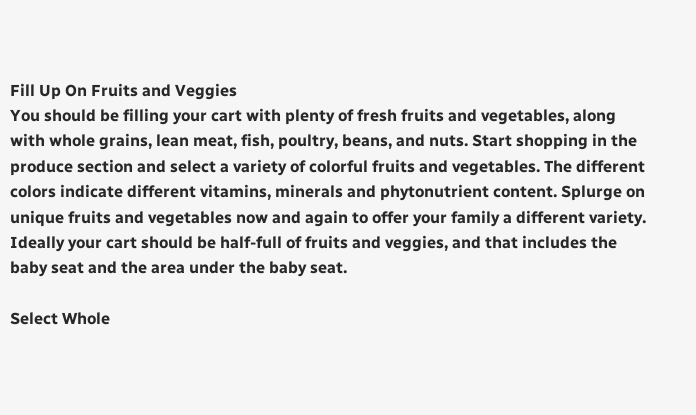Fill Up On Fruits and Veggies
You should be filling your cart with plenty of fresh fruits and vegetables, along with whole grains, lean meat, fish, poultry, beans, and nuts. Start shopping in the produce section and select a variety of colorful fruits and vegetables. The different colors indicate different vitamins, minerals and phytonutrient content. Splurge on unique fruits and vegetables now and again to offer your family a different variety. Ideally your cart should be half-full of fruits and veggies, and that includes the baby seat and the area under the baby seat.

Select Whole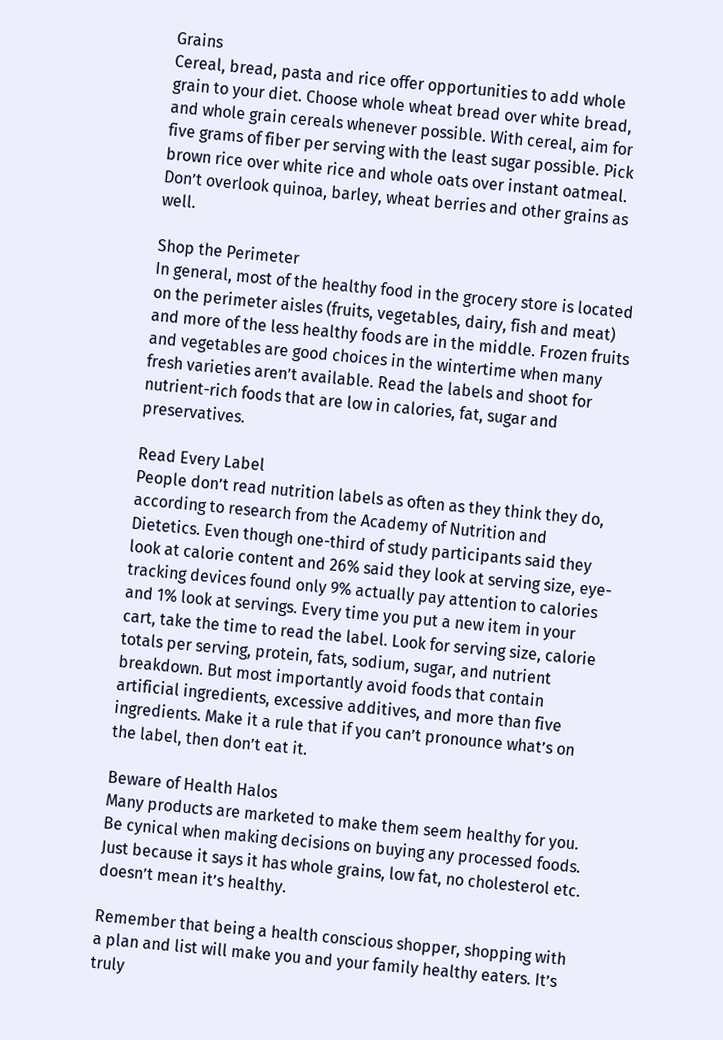Grains
Cereal, bread, pasta and rice offer opportunities to add whole grain to your diet. Choose whole wheat bread over white bread, and whole grain cereals whenever possible. With cereal, aim for five grams of fiber per serving with the least sugar possible. Pick brown rice over white rice and whole oats over instant oatmeal. Don’t overlook quinoa, barley, wheat berries and other grains as well.

Shop the Perimeter
In general, most of the healthy food in the grocery store is located on the perimeter aisles (fruits, vegetables, dairy, fish and meat) and more of the less healthy foods are in the middle. Frozen fruits and vegetables are good choices in the wintertime when many fresh varieties aren’t available. Read the labels and shoot for nutrient-rich foods that are low in calories, fat, sugar and preservatives.

Read Every Label
People don’t read nutrition labels as often as they think they do, according to research from the Academy of Nutrition and Dietetics. Even though one-third of study participants said they look at calorie content and 26% said they look at serving size, eye-tracking devices found only 9% actually pay attention to calories and 1% look at servings. Every time you put a new item in your cart, take the time to read the label. Look for serving size, calorie totals per serving, protein, fats, sodium, sugar, and nutrient breakdown. But most importantly avoid foods that contain artificial ingredients, excessive additives, and more than five ingredients. Make it a rule that if you can’t pronounce what’s on the label, then don’t eat it.

Beware of Health Halos
Many products are marketed to make them seem healthy for you. Be cynical when making decisions on buying any processed foods. Just because it says it has whole grains, low fat, no cholesterol etc. doesn’t mean it’s healthy.

Remember that being a health conscious shopper, shopping with a plan and list will make you and your family healthy eaters. It’s truly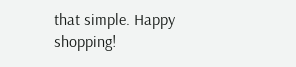that simple. Happy shopping!